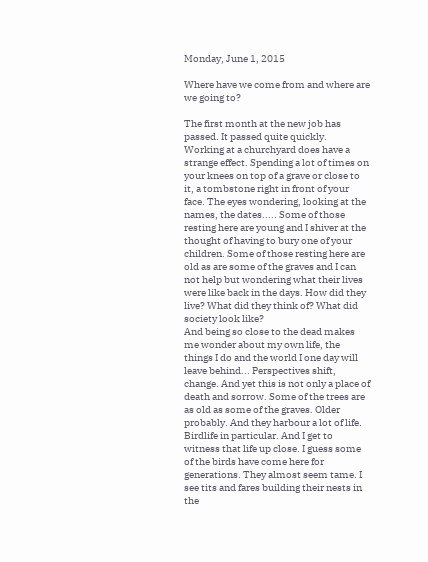Monday, June 1, 2015

Where have we come from and where are we going to?

The first month at the new job has passed. It passed quite quickly.
Working at a churchyard does have a strange effect. Spending a lot of times on your knees on top of a grave or close to it, a tombstone right in front of your face. The eyes wondering, looking at the names, the dates..... Some of those resting here are young and I shiver at the thought of having to bury one of your children. Some of those resting here are old as are some of the graves and I can not help but wondering what their lives were like back in the days. How did they live? What did they think of? What did society look like?
And being so close to the dead makes me wonder about my own life, the things I do and the world I one day will leave behind... Perspectives shift, change. And yet this is not only a place of death and sorrow. Some of the trees are as old as some of the graves. Older probably. And they harbour a lot of life. Birdlife in particular. And I get to witness that life up close. I guess some of the birds have come here for generations. They almost seem tame. I see tits and fares building their nests in the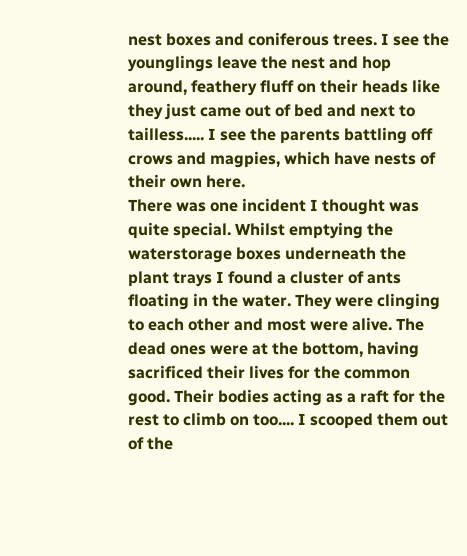nest boxes and coniferous trees. I see the younglings leave the nest and hop around, feathery fluff on their heads like they just came out of bed and next to tailless..... I see the parents battling off crows and magpies, which have nests of their own here.
There was one incident I thought was quite special. Whilst emptying the waterstorage boxes underneath the plant trays I found a cluster of ants floating in the water. They were clinging to each other and most were alive. The dead ones were at the bottom, having sacrificed their lives for the common good. Their bodies acting as a raft for the rest to climb on too.... I scooped them out of the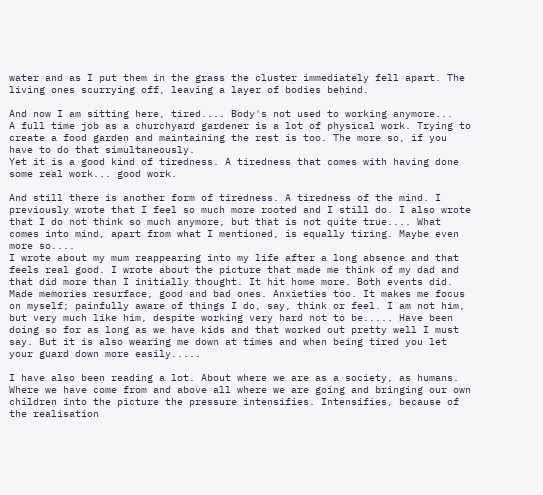water and as I put them in the grass the cluster immediately fell apart. The living ones scurrying off, leaving a layer of bodies behind.

And now I am sitting here, tired.... Body's not used to working anymore...
A full time job as a churchyard gardener is a lot of physical work. Trying to create a food garden and maintaining the rest is too. The more so, if you have to do that simultaneously.
Yet it is a good kind of tiredness. A tiredness that comes with having done some real work... good work.

And still there is another form of tiredness. A tiredness of the mind. I previously wrote that I feel so much more rooted and I still do. I also wrote that I do not think so much anymore, but that is not quite true.... What comes into mind, apart from what I mentioned, is equally tiring. Maybe even more so....
I wrote about my mum reappearing into my life after a long absence and that feels real good. I wrote about the picture that made me think of my dad and that did more than I initially thought. It hit home more. Both events did. Made memories resurface, good and bad ones. Anxieties too. It makes me focus on myself; painfully aware of things I do, say, think or feel. I am not him, but very much like him, despite working very hard not to be..... Have been doing so for as long as we have kids and that worked out pretty well I must say. But it is also wearing me down at times and when being tired you let your guard down more easily.....

I have also been reading a lot. About where we are as a society, as humans. Where we have come from and above all where we are going and bringing our own children into the picture the pressure intensifies. Intensifies, because of the realisation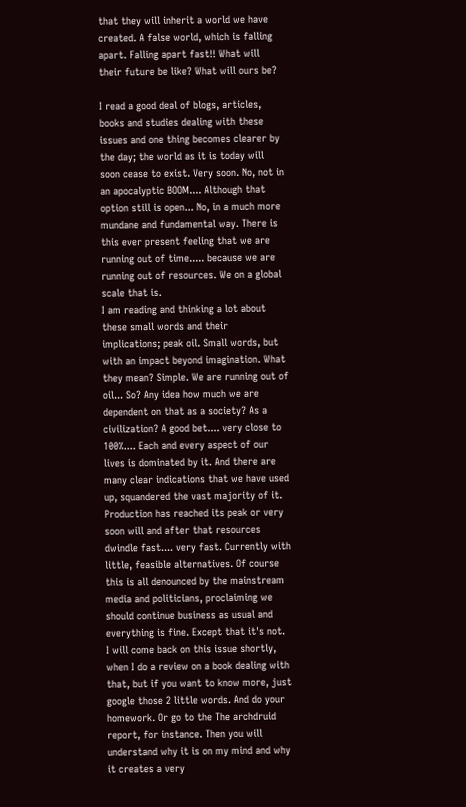that they will inherit a world we have created. A false world, which is falling apart. Falling apart fast!! What will their future be like? What will ours be?

I read a good deal of blogs, articles, books and studies dealing with these issues and one thing becomes clearer by the day; the world as it is today will soon cease to exist. Very soon. No, not in an apocalyptic BOOM.... Although that option still is open... No, in a much more mundane and fundamental way. There is this ever present feeling that we are running out of time..... because we are running out of resources. We on a global scale that is.
I am reading and thinking a lot about these small words and their implications; peak oil. Small words, but with an impact beyond imagination. What they mean? Simple. We are running out of oil... So? Any idea how much we are dependent on that as a society? As a civilization? A good bet.... very close to 100%.... Each and every aspect of our lives is dominated by it. And there are many clear indications that we have used up, squandered the vast majority of it. Production has reached its peak or very soon will and after that resources dwindle fast.... very fast. Currently with little, feasible alternatives. Of course this is all denounced by the mainstream media and politicians, proclaiming we should continue business as usual and everything is fine. Except that it's not.
I will come back on this issue shortly, when I do a review on a book dealing with that, but if you want to know more, just google those 2 little words. And do your homework. Or go to the The archdruid report, for instance. Then you will understand why it is on my mind and why it creates a very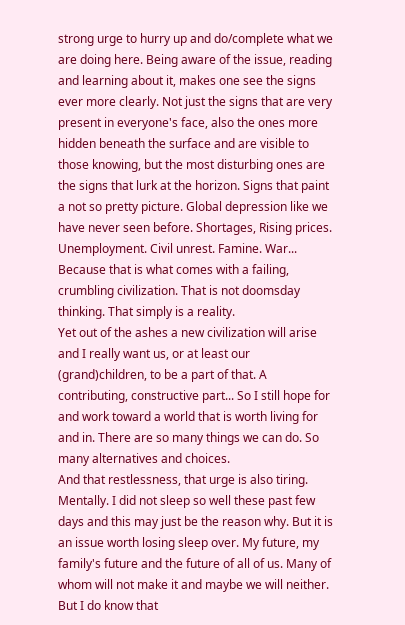strong urge to hurry up and do/complete what we are doing here. Being aware of the issue, reading and learning about it, makes one see the signs ever more clearly. Not just the signs that are very present in everyone's face, also the ones more hidden beneath the surface and are visible to those knowing, but the most disturbing ones are the signs that lurk at the horizon. Signs that paint a not so pretty picture. Global depression like we have never seen before. Shortages, Rising prices. Unemployment. Civil unrest. Famine. War... Because that is what comes with a failing, crumbling civilization. That is not doomsday thinking. That simply is a reality.
Yet out of the ashes a new civilization will arise and I really want us, or at least our (grand)children, to be a part of that. A contributing, constructive part... So I still hope for and work toward a world that is worth living for and in. There are so many things we can do. So many alternatives and choices.
And that restlessness, that urge is also tiring. Mentally. I did not sleep so well these past few days and this may just be the reason why. But it is an issue worth losing sleep over. My future, my family's future and the future of all of us. Many of whom will not make it and maybe we will neither. But I do know that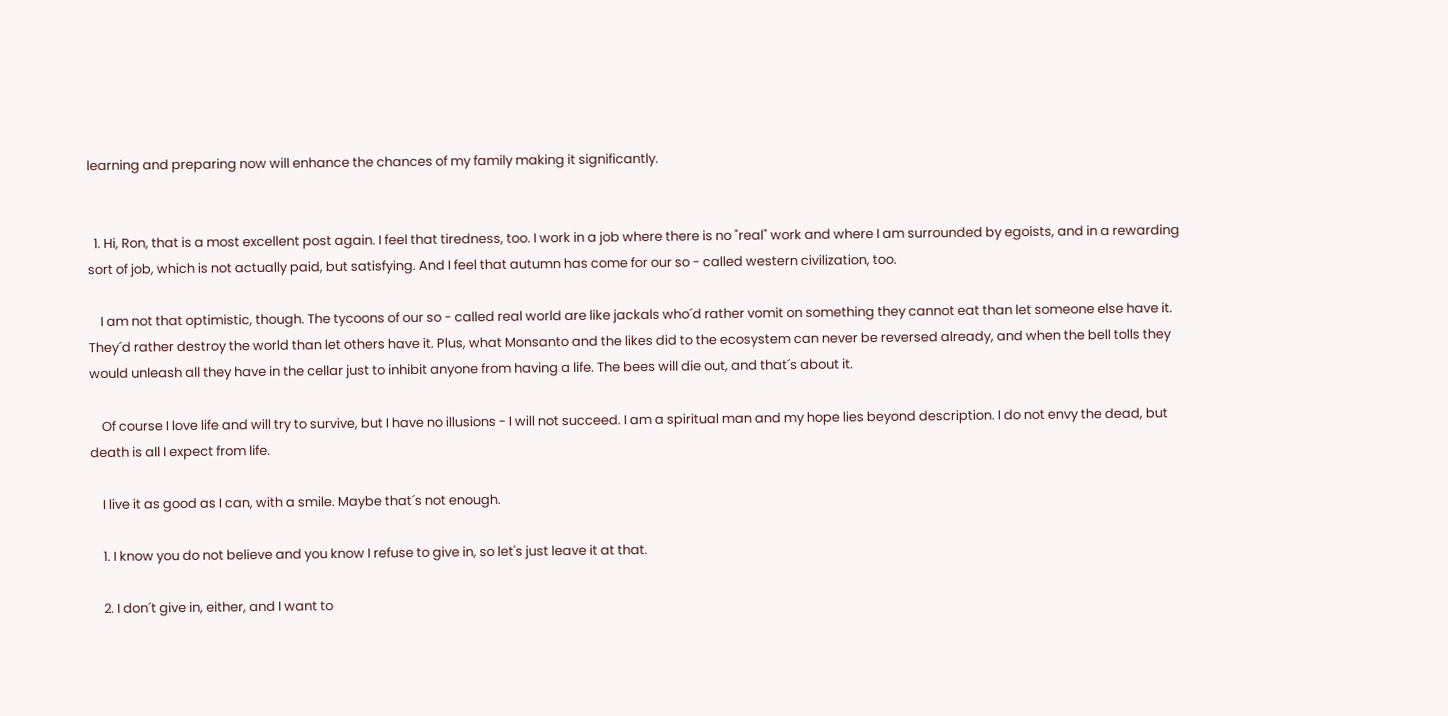learning and preparing now will enhance the chances of my family making it significantly.


  1. Hi, Ron, that is a most excellent post again. I feel that tiredness, too. I work in a job where there is no "real" work and where I am surrounded by egoists, and in a rewarding sort of job, which is not actually paid, but satisfying. And I feel that autumn has come for our so - called western civilization, too.

    I am not that optimistic, though. The tycoons of our so - called real world are like jackals who´d rather vomit on something they cannot eat than let someone else have it. They´d rather destroy the world than let others have it. Plus, what Monsanto and the likes did to the ecosystem can never be reversed already, and when the bell tolls they would unleash all they have in the cellar just to inhibit anyone from having a life. The bees will die out, and that´s about it.

    Of course I love life and will try to survive, but I have no illusions - I will not succeed. I am a spiritual man and my hope lies beyond description. I do not envy the dead, but death is all I expect from life.

    I live it as good as I can, with a smile. Maybe that´s not enough.

    1. I know you do not believe and you know I refuse to give in, so let's just leave it at that.

    2. I don´t give in, either, and I want to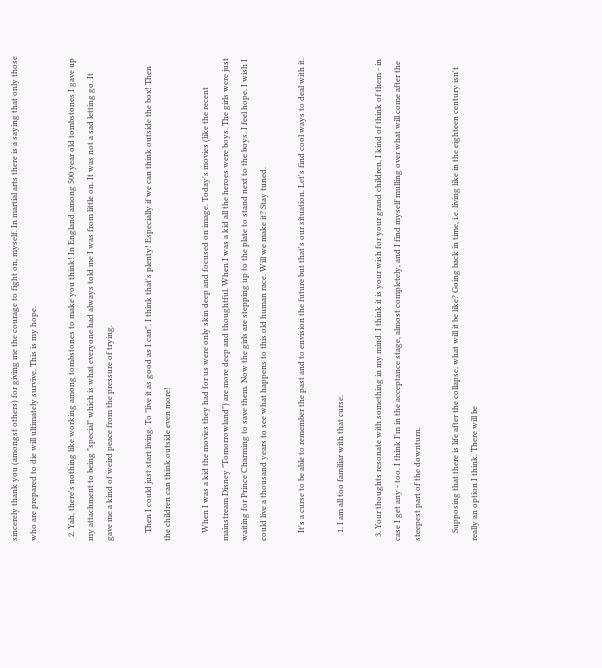sincerely thank you (amongst others) for giving me the courage to fight on, myself. In martial arts there is a saying that only those who are prepared to die will ultimately survive. This is my hope.

  2. Yah, there's nothing like working among tombstones to make you think! In England among 500 year old tombstones I gave up my attachment to being "special" which is what everyone had always told me I was from little on. It was not a sad letting go. It gave me a kind of weird peace from the pressure of trying.

    Then I could just start living. To "live it as good as I can". I think that's plenty! Especially if we can think outside the box! Then the children can think outside even more!

    When I was a kid the movies they had for us were only skin deep and focused on image. Today's movies (like the recent mainstream Disney "Tomorrowland") are more deep and thoughtful. When I was a kid all the heroes were boys. The girls were just waiting for Prince Charming to save them. Now the girls are stepping up to the plate to stand next to the boys. I feel hope. I wish I could live a thousand years to see what happens to this old human race. Will we make it? Stay tuned.

    It's a curse to be able to remember the past and to envision the future but that's our situation. Let's find cool ways to deal with it.

    1. I am all too familiar with that curse.

  3. Your thoughts resonate with something in my mind. I think it is your wish for your grand children, I kind of think of them - in case I get any - too. I think I'm in the acceptance stage, almost completely, and I find myself mulling over what will come after the steepest part of the downturn.

    Supposing that there is life after the collapse, what will it be like? Going back in time, i.e. living like in the eighteen century isn't really an option I think. There will be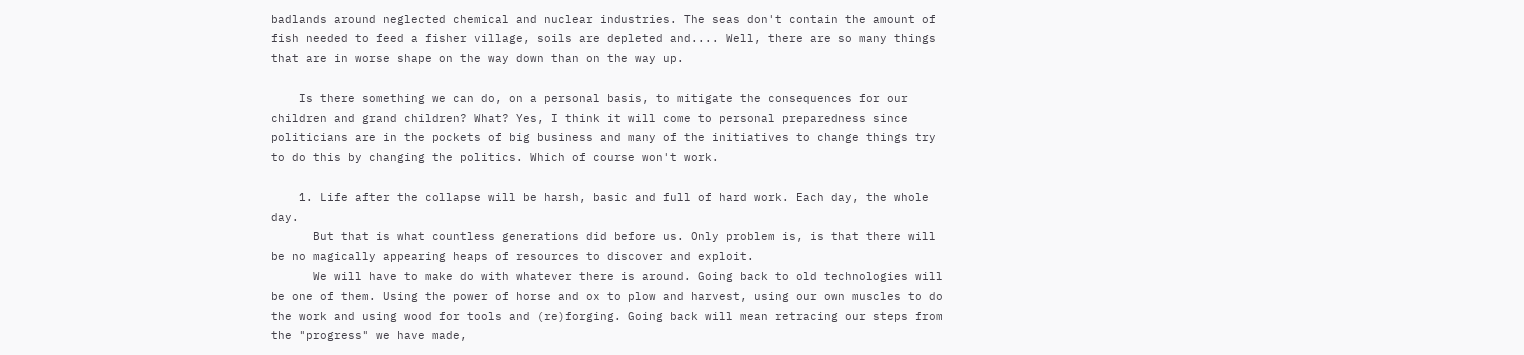badlands around neglected chemical and nuclear industries. The seas don't contain the amount of fish needed to feed a fisher village, soils are depleted and.... Well, there are so many things that are in worse shape on the way down than on the way up.

    Is there something we can do, on a personal basis, to mitigate the consequences for our children and grand children? What? Yes, I think it will come to personal preparedness since politicians are in the pockets of big business and many of the initiatives to change things try to do this by changing the politics. Which of course won't work.

    1. Life after the collapse will be harsh, basic and full of hard work. Each day, the whole day.
      But that is what countless generations did before us. Only problem is, is that there will be no magically appearing heaps of resources to discover and exploit.
      We will have to make do with whatever there is around. Going back to old technologies will be one of them. Using the power of horse and ox to plow and harvest, using our own muscles to do the work and using wood for tools and (re)forging. Going back will mean retracing our steps from the "progress" we have made,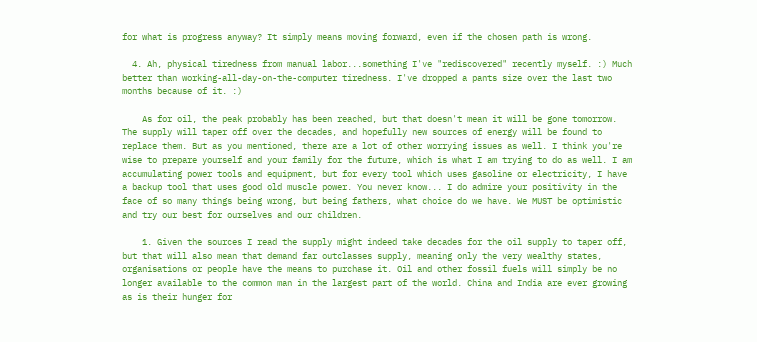for what is progress anyway? It simply means moving forward, even if the chosen path is wrong.

  4. Ah, physical tiredness from manual labor...something I've "rediscovered" recently myself. :) Much better than working-all-day-on-the-computer tiredness. I've dropped a pants size over the last two months because of it. :)

    As for oil, the peak probably has been reached, but that doesn't mean it will be gone tomorrow. The supply will taper off over the decades, and hopefully new sources of energy will be found to replace them. But as you mentioned, there are a lot of other worrying issues as well. I think you're wise to prepare yourself and your family for the future, which is what I am trying to do as well. I am accumulating power tools and equipment, but for every tool which uses gasoline or electricity, I have a backup tool that uses good old muscle power. You never know... I do admire your positivity in the face of so many things being wrong, but being fathers, what choice do we have. We MUST be optimistic and try our best for ourselves and our children.

    1. Given the sources I read the supply might indeed take decades for the oil supply to taper off, but that will also mean that demand far outclasses supply, meaning only the very wealthy states, organisations or people have the means to purchase it. Oil and other fossil fuels will simply be no longer available to the common man in the largest part of the world. China and India are ever growing as is their hunger for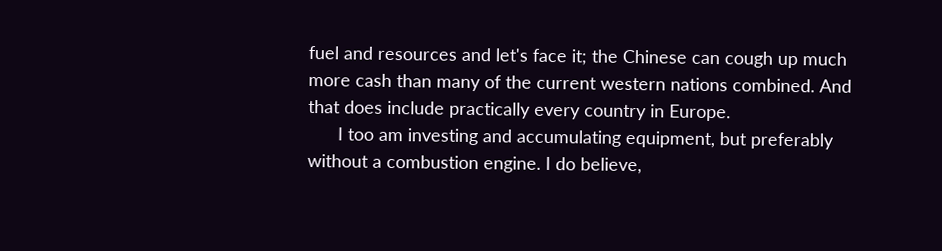fuel and resources and let's face it; the Chinese can cough up much more cash than many of the current western nations combined. And that does include practically every country in Europe.
      I too am investing and accumulating equipment, but preferably without a combustion engine. I do believe,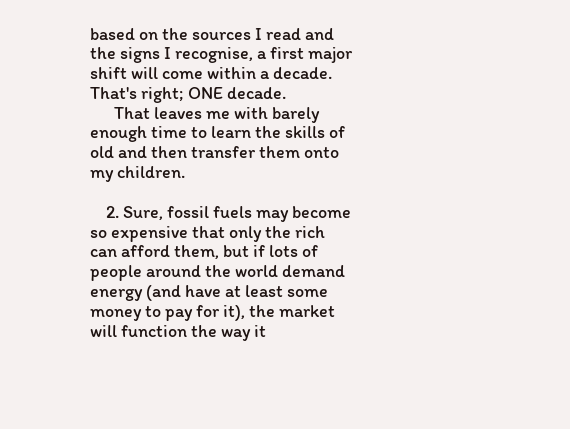based on the sources I read and the signs I recognise, a first major shift will come within a decade. That's right; ONE decade.
      That leaves me with barely enough time to learn the skills of old and then transfer them onto my children.

    2. Sure, fossil fuels may become so expensive that only the rich can afford them, but if lots of people around the world demand energy (and have at least some money to pay for it), the market will function the way it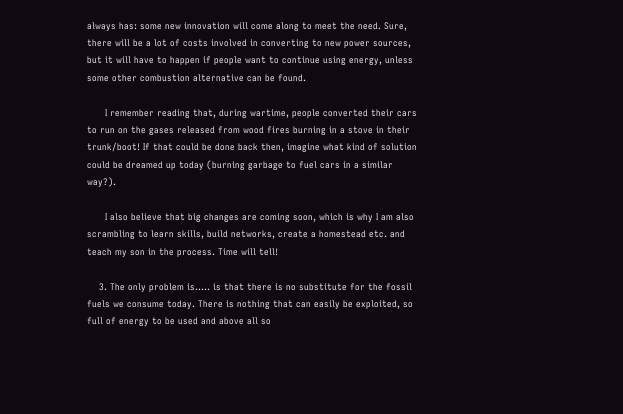always has: some new innovation will come along to meet the need. Sure, there will be a lot of costs involved in converting to new power sources, but it will have to happen if people want to continue using energy, unless some other combustion alternative can be found.

      I remember reading that, during wartime, people converted their cars to run on the gases released from wood fires burning in a stove in their trunk/boot! If that could be done back then, imagine what kind of solution could be dreamed up today (burning garbage to fuel cars in a similar way?).

      I also believe that big changes are coming soon, which is why I am also scrambling to learn skills, build networks, create a homestead etc. and teach my son in the process. Time will tell!

    3. The only problem is..... is that there is no substitute for the fossil fuels we consume today. There is nothing that can easily be exploited, so full of energy to be used and above all so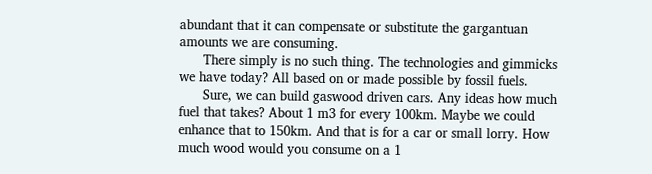abundant that it can compensate or substitute the gargantuan amounts we are consuming.
      There simply is no such thing. The technologies and gimmicks we have today? All based on or made possible by fossil fuels.
      Sure, we can build gaswood driven cars. Any ideas how much fuel that takes? About 1 m3 for every 100km. Maybe we could enhance that to 150km. And that is for a car or small lorry. How much wood would you consume on a 1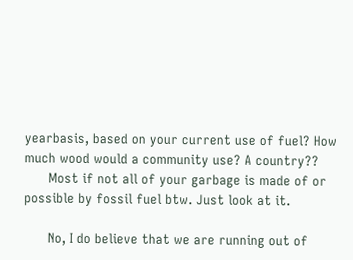yearbasis, based on your current use of fuel? How much wood would a community use? A country??
      Most if not all of your garbage is made of or possible by fossil fuel btw. Just look at it.

      No, I do believe that we are running out of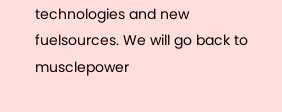technologies and new fuelsources. We will go back to musclepower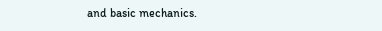and basic mechanics.